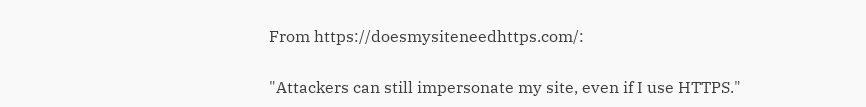From https://doesmysiteneedhttps.com/:

"Attackers can still impersonate my site, even if I use HTTPS."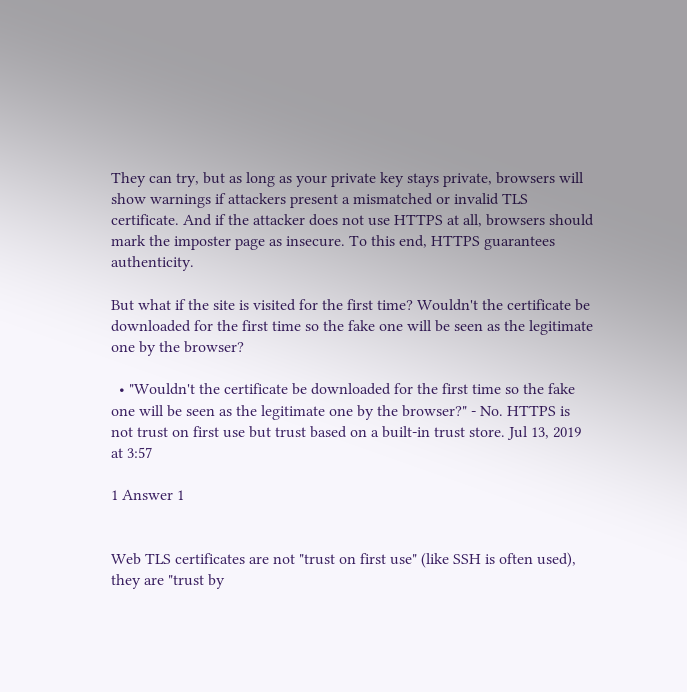They can try, but as long as your private key stays private, browsers will show warnings if attackers present a mismatched or invalid TLS certificate. And if the attacker does not use HTTPS at all, browsers should mark the imposter page as insecure. To this end, HTTPS guarantees authenticity.

But what if the site is visited for the first time? Wouldn't the certificate be downloaded for the first time so the fake one will be seen as the legitimate one by the browser?

  • "Wouldn't the certificate be downloaded for the first time so the fake one will be seen as the legitimate one by the browser?" - No. HTTPS is not trust on first use but trust based on a built-in trust store. Jul 13, 2019 at 3:57

1 Answer 1


Web TLS certificates are not "trust on first use" (like SSH is often used), they are "trust by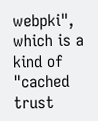webpki", which is a kind of "cached trust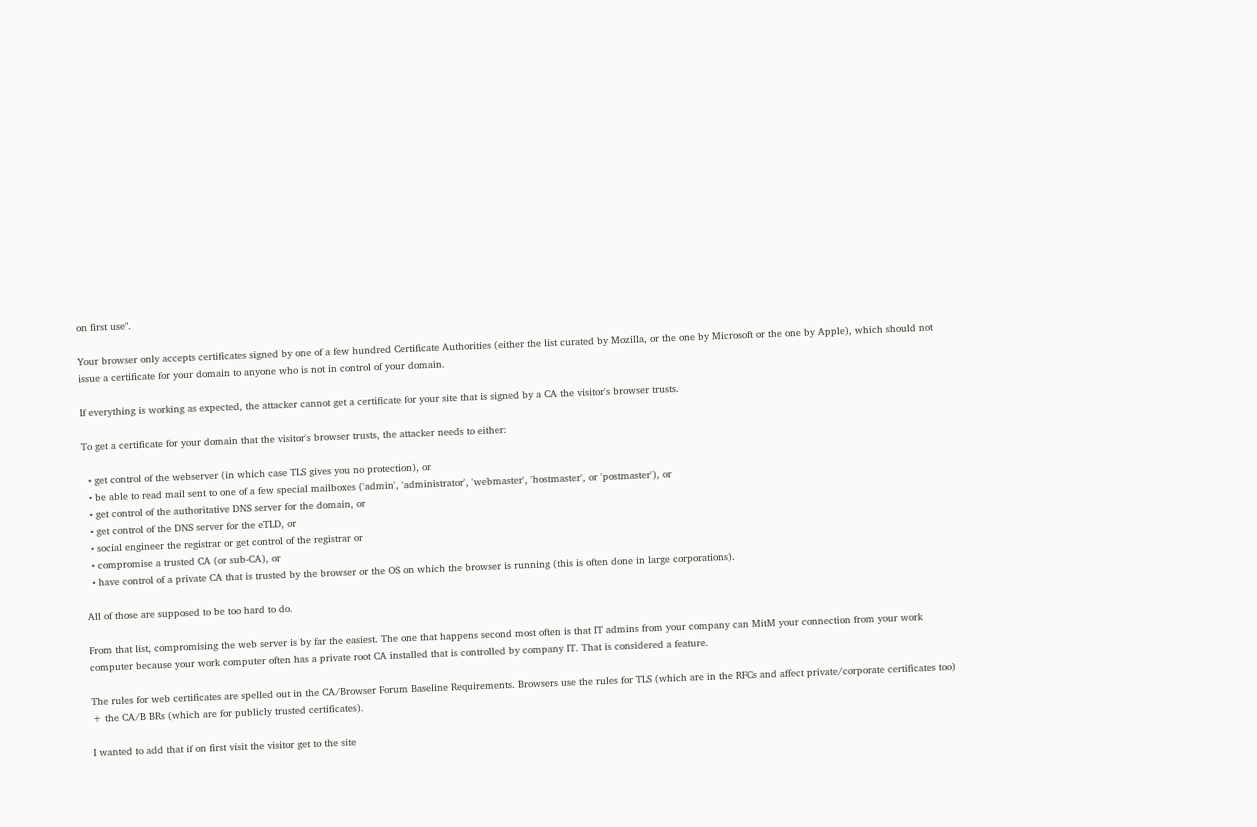on first use".

Your browser only accepts certificates signed by one of a few hundred Certificate Authorities (either the list curated by Mozilla, or the one by Microsoft or the one by Apple), which should not issue a certificate for your domain to anyone who is not in control of your domain.

If everything is working as expected, the attacker cannot get a certificate for your site that is signed by a CA the visitor's browser trusts.

To get a certificate for your domain that the visitor's browser trusts, the attacker needs to either:

  • get control of the webserver (in which case TLS gives you no protection), or
  • be able to read mail sent to one of a few special mailboxes ('admin', 'administrator', 'webmaster', 'hostmaster', or 'postmaster'), or
  • get control of the authoritative DNS server for the domain, or
  • get control of the DNS server for the eTLD, or
  • social engineer the registrar or get control of the registrar or
  • compromise a trusted CA (or sub-CA), or
  • have control of a private CA that is trusted by the browser or the OS on which the browser is running (this is often done in large corporations).

All of those are supposed to be too hard to do.

From that list, compromising the web server is by far the easiest. The one that happens second most often is that IT admins from your company can MitM your connection from your work computer because your work computer often has a private root CA installed that is controlled by company IT. That is considered a feature.

The rules for web certificates are spelled out in the CA/Browser Forum Baseline Requirements. Browsers use the rules for TLS (which are in the RFCs and affect private/corporate certificates too) + the CA/B BRs (which are for publicly trusted certificates).

I wanted to add that if on first visit the visitor get to the site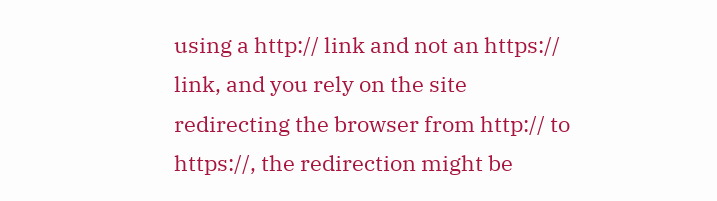using a http:// link and not an https:// link, and you rely on the site redirecting the browser from http:// to https://, the redirection might be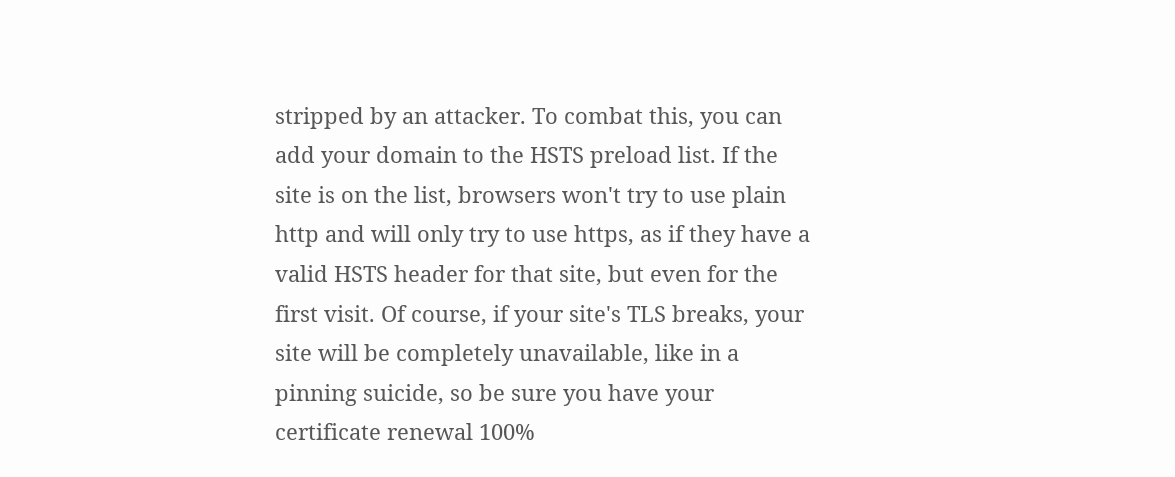stripped by an attacker. To combat this, you can add your domain to the HSTS preload list. If the site is on the list, browsers won't try to use plain http and will only try to use https, as if they have a valid HSTS header for that site, but even for the first visit. Of course, if your site's TLS breaks, your site will be completely unavailable, like in a pinning suicide, so be sure you have your certificate renewal 100%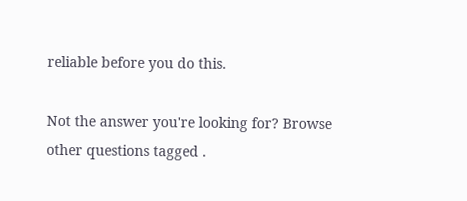reliable before you do this.

Not the answer you're looking for? Browse other questions tagged .